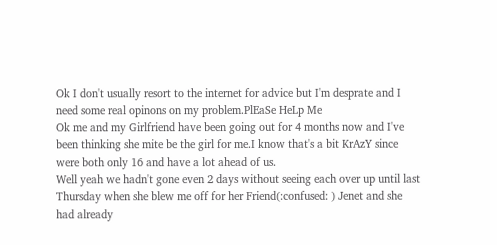Ok I don't usually resort to the internet for advice but I'm desprate and I need some real opinons on my problem.PlEaSe HeLp Me
Ok me and my Girlfriend have been going out for 4 months now and I've been thinking she mite be the girl for me.I know that's a bit KrAzY since were both only 16 and have a lot ahead of us.
Well yeah we hadn't gone even 2 days without seeing each over up until last Thursday when she blew me off for her Friend(:confused: ) Jenet and she had already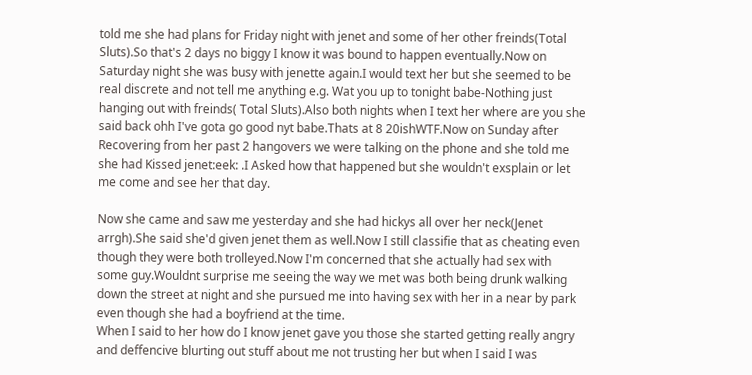told me she had plans for Friday night with jenet and some of her other freinds(Total Sluts).So that's 2 days no biggy I know it was bound to happen eventually.Now on Saturday night she was busy with jenette again.I would text her but she seemed to be real discrete and not tell me anything e.g. Wat you up to tonight babe-Nothing just hanging out with freinds( Total Sluts).Also both nights when I text her where are you she said back ohh I've gota go good nyt babe.Thats at 8 20ishWTF.Now on Sunday after Recovering from her past 2 hangovers we were talking on the phone and she told me she had Kissed jenet:eek: .I Asked how that happened but she wouldn't exsplain or let me come and see her that day.

Now she came and saw me yesterday and she had hickys all over her neck(Jenet arrgh).She said she'd given jenet them as well.Now I still classifie that as cheating even though they were both trolleyed.Now I'm concerned that she actually had sex with some guy.Wouldnt surprise me seeing the way we met was both being drunk walking down the street at night and she pursued me into having sex with her in a near by park even though she had a boyfriend at the time.
When I said to her how do I know jenet gave you those she started getting really angry and deffencive blurting out stuff about me not trusting her but when I said I was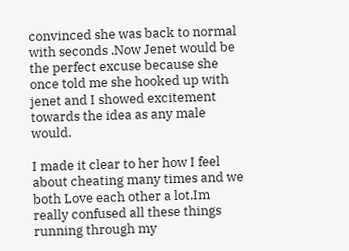convinced she was back to normal with seconds .Now Jenet would be the perfect excuse because she once told me she hooked up with jenet and I showed excitement towards the idea as any male would.

I made it clear to her how I feel about cheating many times and we both Love each other a lot.Im really confused all these things running through my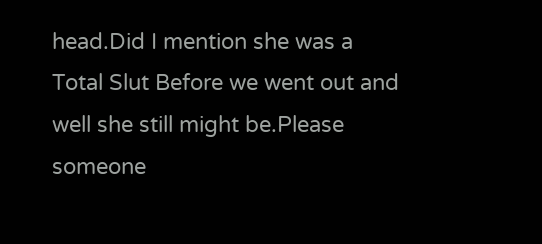head.Did I mention she was a Total Slut Before we went out and well she still might be.Please someone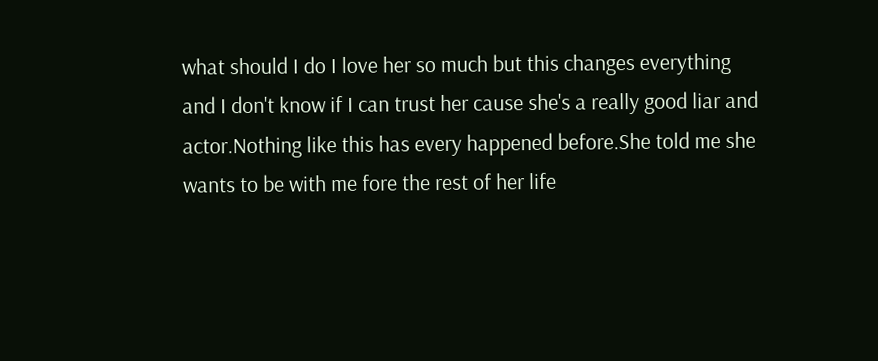what should I do I love her so much but this changes everything and I don't know if I can trust her cause she's a really good liar and actor.Nothing like this has every happened before.She told me she wants to be with me fore the rest of her life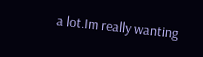a lot.Im really wanting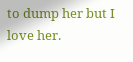to dump her but I love her.